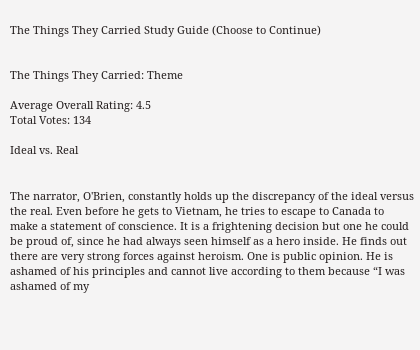The Things They Carried Study Guide (Choose to Continue)


The Things They Carried: Theme

Average Overall Rating: 4.5
Total Votes: 134

Ideal vs. Real


The narrator, O'Brien, constantly holds up the discrepancy of the ideal versus the real. Even before he gets to Vietnam, he tries to escape to Canada to make a statement of conscience. It is a frightening decision but one he could be proud of, since he had always seen himself as a hero inside. He finds out there are very strong forces against heroism. One is public opinion. He is ashamed of his principles and cannot live according to them because “I was ashamed of my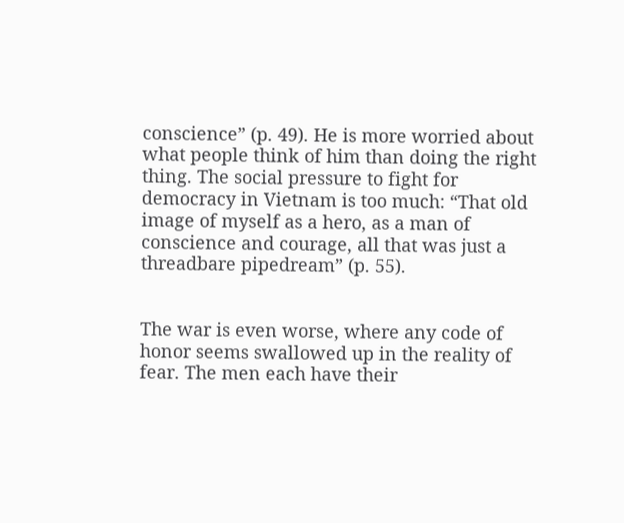conscience” (p. 49). He is more worried about what people think of him than doing the right thing. The social pressure to fight for democracy in Vietnam is too much: “That old image of myself as a hero, as a man of conscience and courage, all that was just a threadbare pipedream” (p. 55).


The war is even worse, where any code of honor seems swallowed up in the reality of fear. The men each have their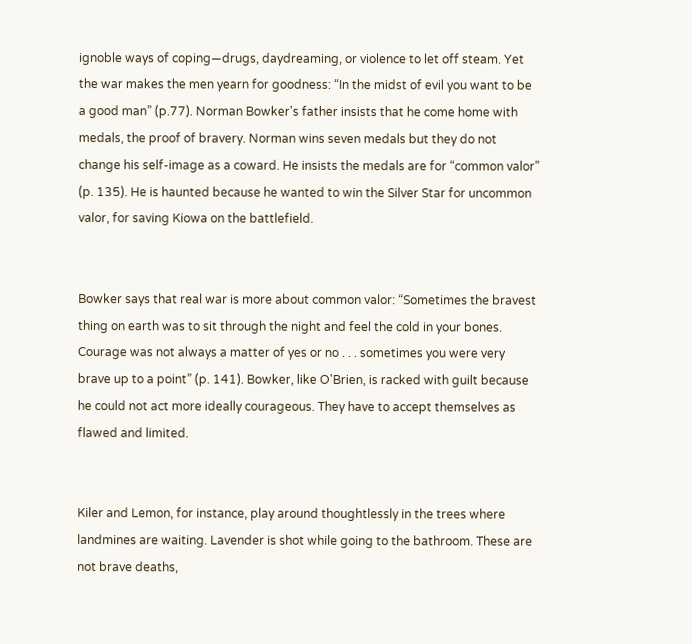ignoble ways of coping—drugs, daydreaming, or violence to let off steam. Yet the war makes the men yearn for goodness: “In the midst of evil you want to be a good man” (p.77). Norman Bowker's father insists that he come home with medals, the proof of bravery. Norman wins seven medals but they do not change his self-image as a coward. He insists the medals are for “common valor” (p. 135). He is haunted because he wanted to win the Silver Star for uncommon valor, for saving Kiowa on the battlefield.


Bowker says that real war is more about common valor: “Sometimes the bravest thing on earth was to sit through the night and feel the cold in your bones. Courage was not always a matter of yes or no . . . sometimes you were very brave up to a point” (p. 141). Bowker, like O'Brien, is racked with guilt because he could not act more ideally courageous. They have to accept themselves as flawed and limited.


Kiler and Lemon, for instance, play around thoughtlessly in the trees where landmines are waiting. Lavender is shot while going to the bathroom. These are not brave deaths,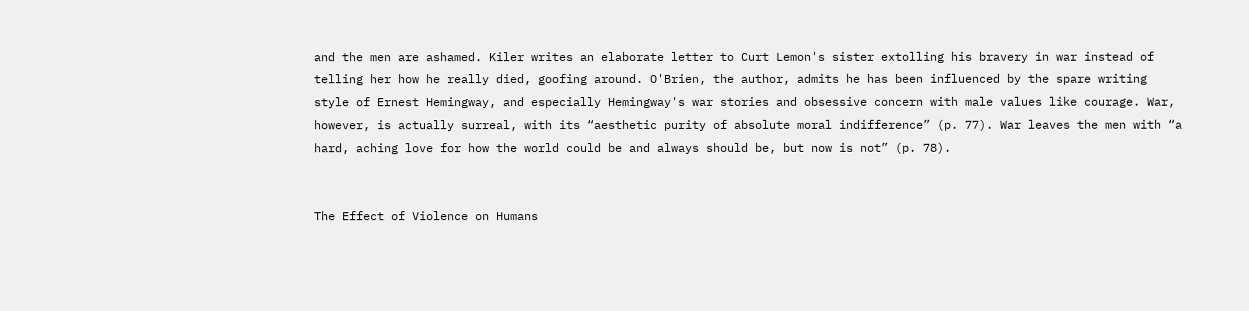and the men are ashamed. Kiler writes an elaborate letter to Curt Lemon's sister extolling his bravery in war instead of telling her how he really died, goofing around. O'Brien, the author, admits he has been influenced by the spare writing style of Ernest Hemingway, and especially Hemingway's war stories and obsessive concern with male values like courage. War, however, is actually surreal, with its “aesthetic purity of absolute moral indifference” (p. 77). War leaves the men with “a hard, aching love for how the world could be and always should be, but now is not” (p. 78).


The Effect of Violence on Humans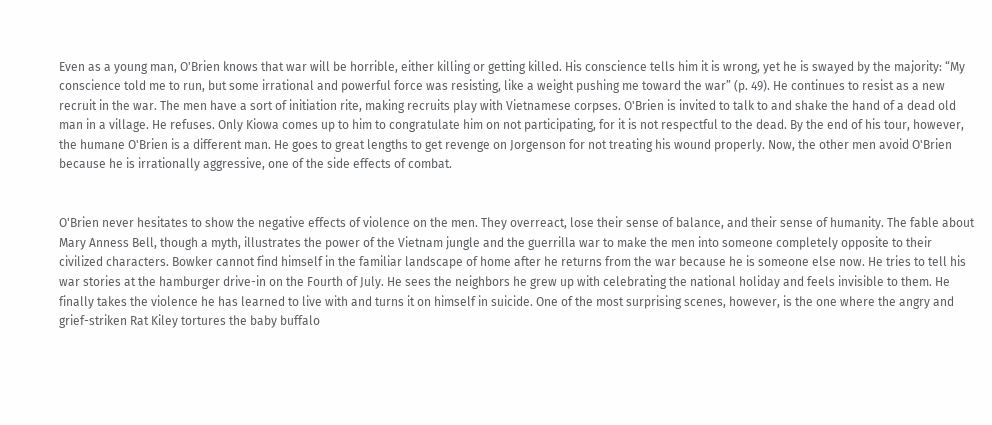Even as a young man, O'Brien knows that war will be horrible, either killing or getting killed. His conscience tells him it is wrong, yet he is swayed by the majority: “My conscience told me to run, but some irrational and powerful force was resisting, like a weight pushing me toward the war” (p. 49). He continues to resist as a new recruit in the war. The men have a sort of initiation rite, making recruits play with Vietnamese corpses. O'Brien is invited to talk to and shake the hand of a dead old man in a village. He refuses. Only Kiowa comes up to him to congratulate him on not participating, for it is not respectful to the dead. By the end of his tour, however, the humane O'Brien is a different man. He goes to great lengths to get revenge on Jorgenson for not treating his wound properly. Now, the other men avoid O'Brien because he is irrationally aggressive, one of the side effects of combat.


O'Brien never hesitates to show the negative effects of violence on the men. They overreact, lose their sense of balance, and their sense of humanity. The fable about Mary Anness Bell, though a myth, illustrates the power of the Vietnam jungle and the guerrilla war to make the men into someone completely opposite to their civilized characters. Bowker cannot find himself in the familiar landscape of home after he returns from the war because he is someone else now. He tries to tell his war stories at the hamburger drive-in on the Fourth of July. He sees the neighbors he grew up with celebrating the national holiday and feels invisible to them. He finally takes the violence he has learned to live with and turns it on himself in suicide. One of the most surprising scenes, however, is the one where the angry and grief-striken Rat Kiley tortures the baby buffalo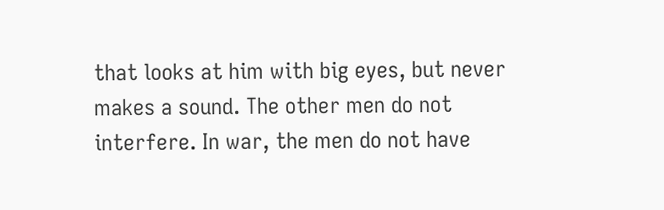that looks at him with big eyes, but never makes a sound. The other men do not interfere. In war, the men do not have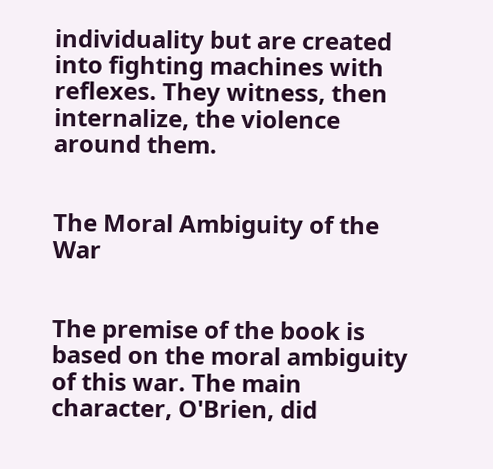individuality but are created into fighting machines with reflexes. They witness, then internalize, the violence around them.


The Moral Ambiguity of the War


The premise of the book is based on the moral ambiguity of this war. The main character, O'Brien, did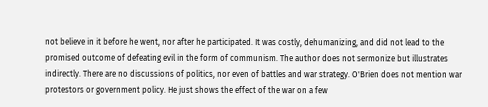not believe in it before he went, nor after he participated. It was costly, dehumanizing, and did not lead to the promised outcome of defeating evil in the form of communism. The author does not sermonize but illustrates indirectly. There are no discussions of politics, nor even of battles and war strategy. O'Brien does not mention war protestors or government policy. He just shows the effect of the war on a few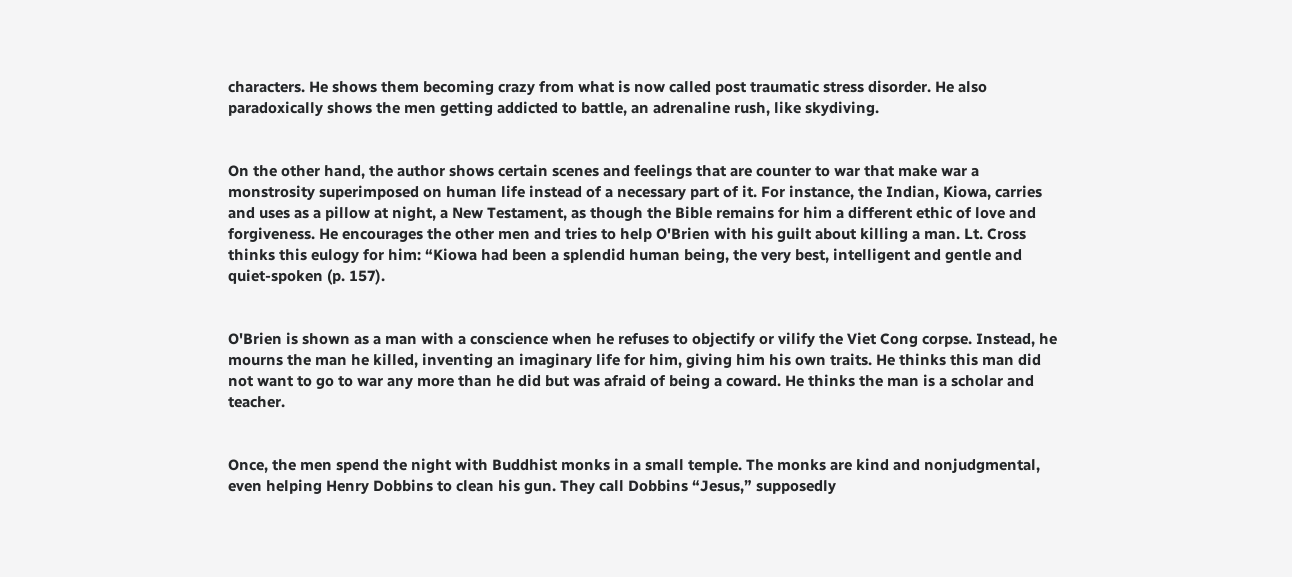characters. He shows them becoming crazy from what is now called post traumatic stress disorder. He also paradoxically shows the men getting addicted to battle, an adrenaline rush, like skydiving.


On the other hand, the author shows certain scenes and feelings that are counter to war that make war a monstrosity superimposed on human life instead of a necessary part of it. For instance, the Indian, Kiowa, carries and uses as a pillow at night, a New Testament, as though the Bible remains for him a different ethic of love and forgiveness. He encourages the other men and tries to help O'Brien with his guilt about killing a man. Lt. Cross thinks this eulogy for him: “Kiowa had been a splendid human being, the very best, intelligent and gentle and quiet-spoken (p. 157).


O'Brien is shown as a man with a conscience when he refuses to objectify or vilify the Viet Cong corpse. Instead, he mourns the man he killed, inventing an imaginary life for him, giving him his own traits. He thinks this man did not want to go to war any more than he did but was afraid of being a coward. He thinks the man is a scholar and teacher.


Once, the men spend the night with Buddhist monks in a small temple. The monks are kind and nonjudgmental, even helping Henry Dobbins to clean his gun. They call Dobbins “Jesus,” supposedly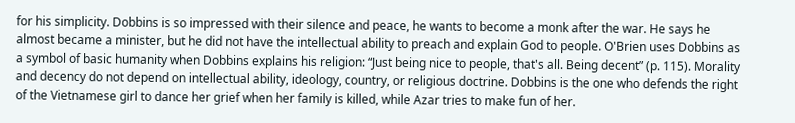for his simplicity. Dobbins is so impressed with their silence and peace, he wants to become a monk after the war. He says he almost became a minister, but he did not have the intellectual ability to preach and explain God to people. O'Brien uses Dobbins as a symbol of basic humanity when Dobbins explains his religion: “Just being nice to people, that's all. Being decent” (p. 115). Morality and decency do not depend on intellectual ability, ideology, country, or religious doctrine. Dobbins is the one who defends the right of the Vietnamese girl to dance her grief when her family is killed, while Azar tries to make fun of her.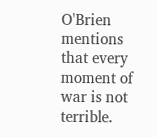O'Brien mentions that every moment of war is not terrible.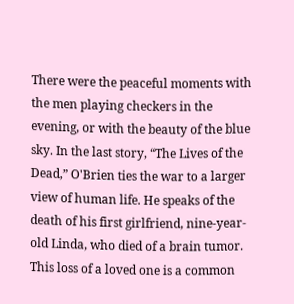There were the peaceful moments with the men playing checkers in the evening, or with the beauty of the blue sky. In the last story, “The Lives of the Dead,” O'Brien ties the war to a larger view of human life. He speaks of the death of his first girlfriend, nine-year-old Linda, who died of a brain tumor. This loss of a loved one is a common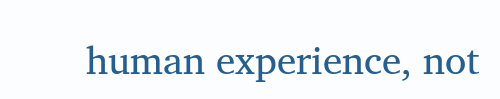human experience, not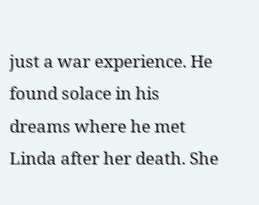just a war experience. He found solace in his dreams where he met Linda after her death. She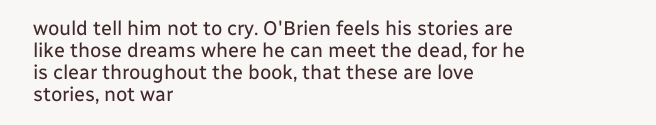would tell him not to cry. O'Brien feels his stories are like those dreams where he can meet the dead, for he is clear throughout the book, that these are love stories, not war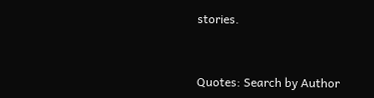stories.


Quotes: Search by Author